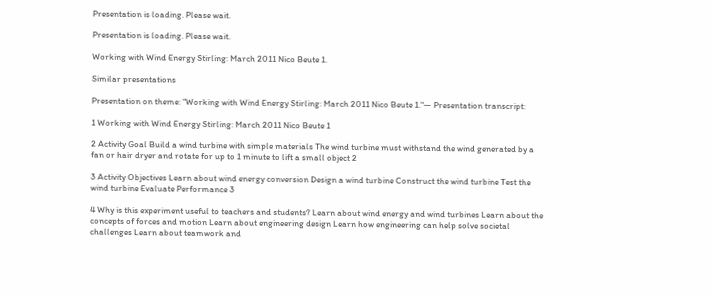Presentation is loading. Please wait.

Presentation is loading. Please wait.

Working with Wind Energy Stirling: March 2011 Nico Beute 1.

Similar presentations

Presentation on theme: "Working with Wind Energy Stirling: March 2011 Nico Beute 1."— Presentation transcript:

1 Working with Wind Energy Stirling: March 2011 Nico Beute 1

2 Activity Goal Build a wind turbine with simple materials The wind turbine must withstand the wind generated by a fan or hair dryer and rotate for up to 1 minute to lift a small object 2

3 Activity Objectives Learn about wind energy conversion Design a wind turbine Construct the wind turbine Test the wind turbine Evaluate Performance 3

4 Why is this experiment useful to teachers and students? Learn about wind energy and wind turbines Learn about the concepts of forces and motion Learn about engineering design Learn how engineering can help solve societal challenges Learn about teamwork and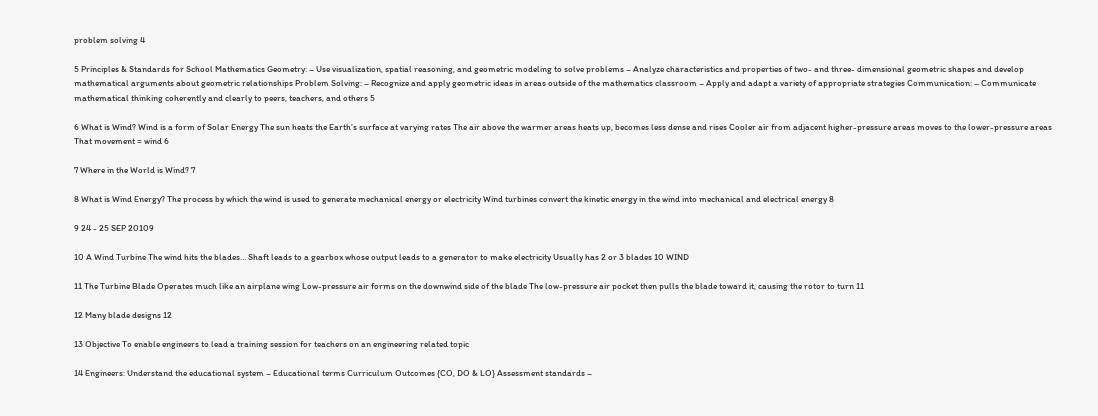problem solving 4

5 Principles & Standards for School Mathematics Geometry: – Use visualization, spatial reasoning, and geometric modeling to solve problems – Analyze characteristics and properties of two- and three- dimensional geometric shapes and develop mathematical arguments about geometric relationships Problem Solving: – Recognize and apply geometric ideas in areas outside of the mathematics classroom – Apply and adapt a variety of appropriate strategies Communication: – Communicate mathematical thinking coherently and clearly to peers, teachers, and others 5

6 What is Wind? Wind is a form of Solar Energy The sun heats the Earth’s surface at varying rates The air above the warmer areas heats up, becomes less dense and rises Cooler air from adjacent higher-pressure areas moves to the lower-pressure areas That movement = wind 6

7 Where in the World is Wind? 7

8 What is Wind Energy? The process by which the wind is used to generate mechanical energy or electricity Wind turbines convert the kinetic energy in the wind into mechanical and electrical energy 8

9 24 - 25 SEP 20109

10 A Wind Turbine The wind hits the blades… Shaft leads to a gearbox whose output leads to a generator to make electricity Usually has 2 or 3 blades 10 WIND

11 The Turbine Blade Operates much like an airplane wing Low-pressure air forms on the downwind side of the blade The low-pressure air pocket then pulls the blade toward it, causing the rotor to turn 11

12 Many blade designs 12

13 Objective To enable engineers to lead a training session for teachers on an engineering related topic

14 Engineers: Understand the educational system – Educational terms Curriculum Outcomes {CO, DO & LO} Assessment standards –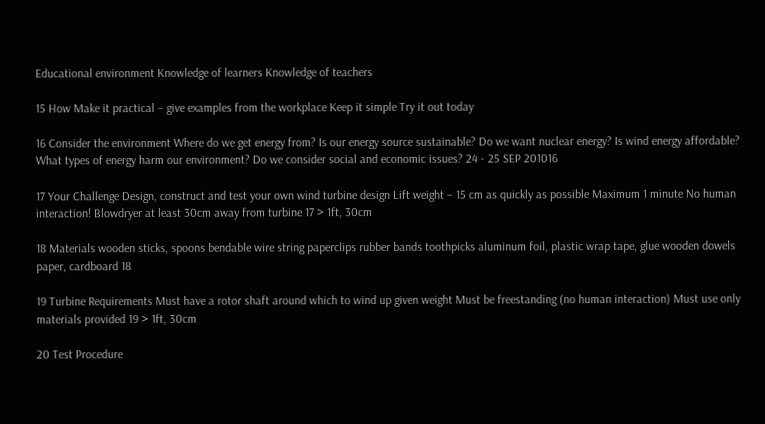Educational environment Knowledge of learners Knowledge of teachers

15 How Make it practical – give examples from the workplace Keep it simple Try it out today

16 Consider the environment Where do we get energy from? Is our energy source sustainable? Do we want nuclear energy? Is wind energy affordable? What types of energy harm our environment? Do we consider social and economic issues? 24 - 25 SEP 201016

17 Your Challenge Design, construct and test your own wind turbine design Lift weight – 15 cm as quickly as possible Maximum 1 minute No human interaction! Blowdryer at least 30cm away from turbine 17 > 1ft, 30cm

18 Materials wooden sticks, spoons bendable wire string paperclips rubber bands toothpicks aluminum foil, plastic wrap tape, glue wooden dowels paper, cardboard 18

19 Turbine Requirements Must have a rotor shaft around which to wind up given weight Must be freestanding (no human interaction) Must use only materials provided 19 > 1ft, 30cm

20 Test Procedure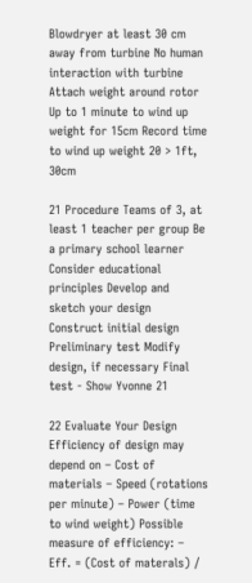Blowdryer at least 30 cm away from turbine No human interaction with turbine Attach weight around rotor Up to 1 minute to wind up weight for 15cm Record time to wind up weight 20 > 1ft, 30cm

21 Procedure Teams of 3, at least 1 teacher per group Be a primary school learner Consider educational principles Develop and sketch your design Construct initial design Preliminary test Modify design, if necessary Final test - Show Yvonne 21

22 Evaluate Your Design Efficiency of design may depend on – Cost of materials – Speed (rotations per minute) – Power (time to wind weight) Possible measure of efficiency: – Eff. = (Cost of materals) /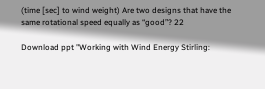(time [sec] to wind weight) Are two designs that have the same rotational speed equally as “good”? 22

Download ppt "Working with Wind Energy Stirling: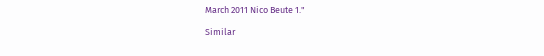March 2011 Nico Beute 1."

Similar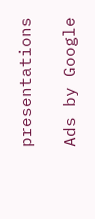presentations

Ads by Google